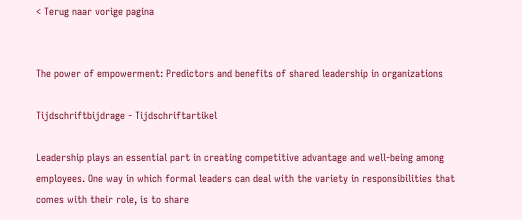< Terug naar vorige pagina


The power of empowerment: Predictors and benefits of shared leadership in organizations

Tijdschriftbijdrage - Tijdschriftartikel

Leadership plays an essential part in creating competitive advantage and well-being among employees. One way in which formal leaders can deal with the variety in responsibilities that comes with their role, is to share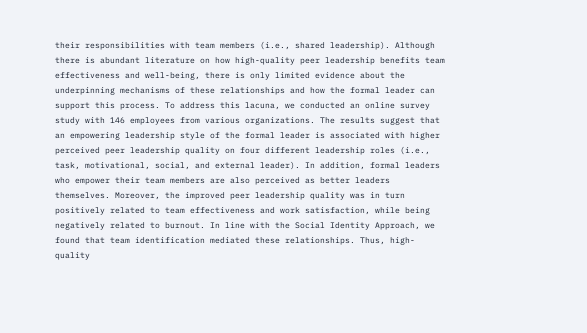their responsibilities with team members (i.e., shared leadership). Although there is abundant literature on how high-quality peer leadership benefits team effectiveness and well-being, there is only limited evidence about the underpinning mechanisms of these relationships and how the formal leader can support this process. To address this lacuna, we conducted an online survey study with 146 employees from various organizations. The results suggest that an empowering leadership style of the formal leader is associated with higher perceived peer leadership quality on four different leadership roles (i.e., task, motivational, social, and external leader). In addition, formal leaders who empower their team members are also perceived as better leaders themselves. Moreover, the improved peer leadership quality was in turn positively related to team effectiveness and work satisfaction, while being negatively related to burnout. In line with the Social Identity Approach, we found that team identification mediated these relationships. Thus, high-quality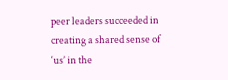peer leaders succeeded in creating a shared sense of ‘us’ in the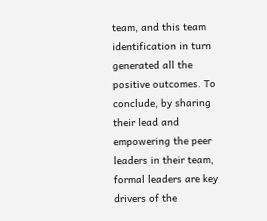team, and this team identification in turn generated all the positive outcomes. To conclude, by sharing their lead and empowering the peer leaders in their team, formal leaders are key drivers of the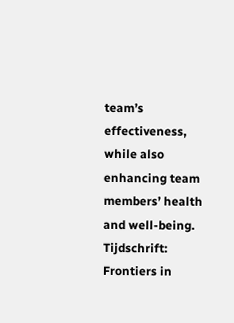team’s effectiveness, while also enhancing team members’ health and well-being.
Tijdschrift: Frontiers in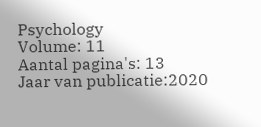Psychology
Volume: 11
Aantal pagina's: 13
Jaar van publicatie:2020